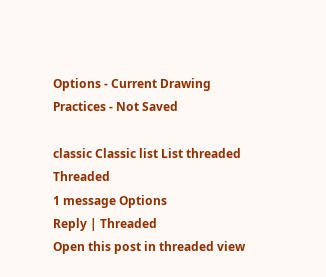Options - Current Drawing Practices - Not Saved

classic Classic list List threaded Threaded
1 message Options
Reply | Threaded
Open this post in threaded view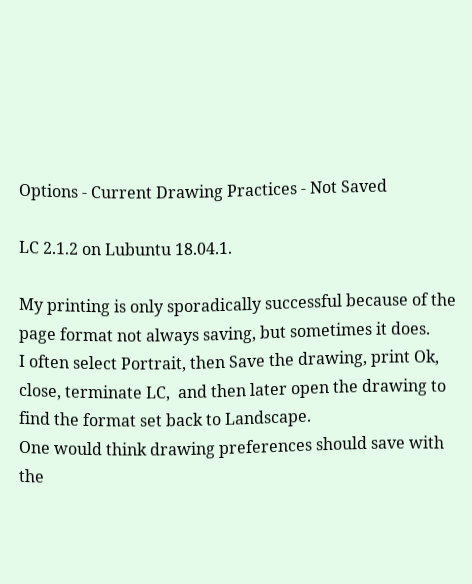Options - Current Drawing Practices - Not Saved

LC 2.1.2 on Lubuntu 18.04.1.

My printing is only sporadically successful because of the page format not always saving, but sometimes it does.
I often select Portrait, then Save the drawing, print Ok, close, terminate LC,  and then later open the drawing to find the format set back to Landscape.
One would think drawing preferences should save with the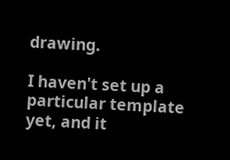drawing.

I haven't set up a particular template yet, and it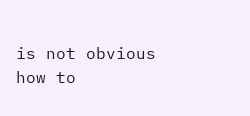is not obvious how to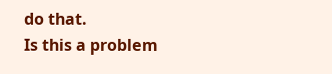do that.
Is this a problem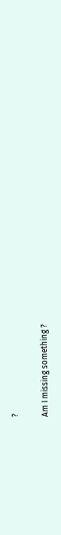?

Am I missing something ?